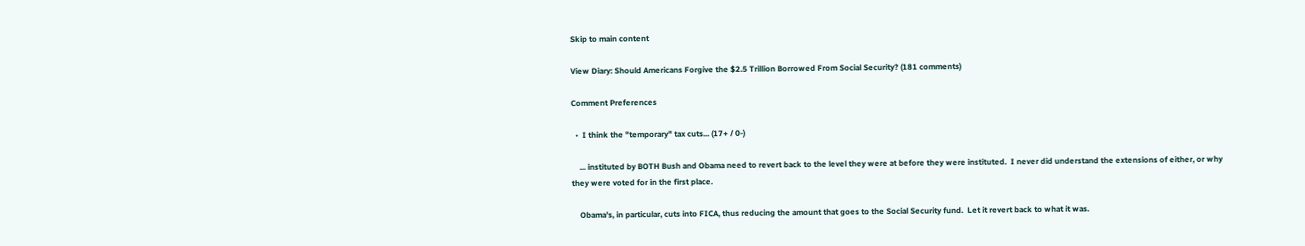Skip to main content

View Diary: Should Americans Forgive the $2.5 Trillion Borrowed From Social Security? (181 comments)

Comment Preferences

  •  I think the "temporary" tax cuts... (17+ / 0-)

    ... instituted by BOTH Bush and Obama need to revert back to the level they were at before they were instituted.  I never did understand the extensions of either, or why they were voted for in the first place.

    Obama's, in particular, cuts into FICA, thus reducing the amount that goes to the Social Security fund.  Let it revert back to what it was.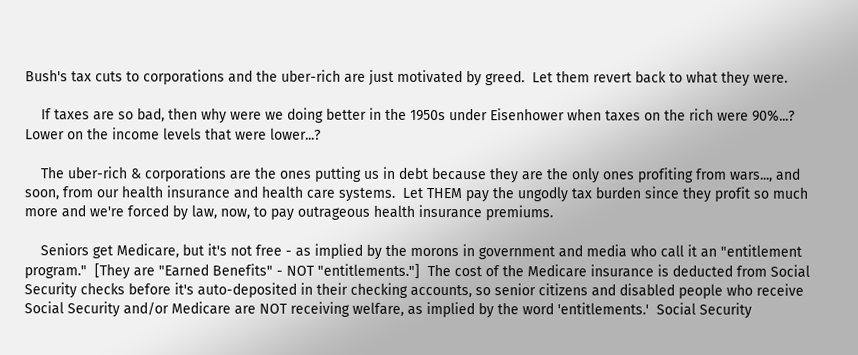Bush's tax cuts to corporations and the uber-rich are just motivated by greed.  Let them revert back to what they were.

    If taxes are so bad, then why were we doing better in the 1950s under Eisenhower when taxes on the rich were 90%...?  Lower on the income levels that were lower...?

    The uber-rich & corporations are the ones putting us in debt because they are the only ones profiting from wars..., and soon, from our health insurance and health care systems.  Let THEM pay the ungodly tax burden since they profit so much more and we're forced by law, now, to pay outrageous health insurance premiums.

    Seniors get Medicare, but it's not free - as implied by the morons in government and media who call it an "entitlement program."  [They are "Earned Benefits" - NOT "entitlements."]  The cost of the Medicare insurance is deducted from Social Security checks before it's auto-deposited in their checking accounts, so senior citizens and disabled people who receive Social Security and/or Medicare are NOT receiving welfare, as implied by the word 'entitlements.'  Social Security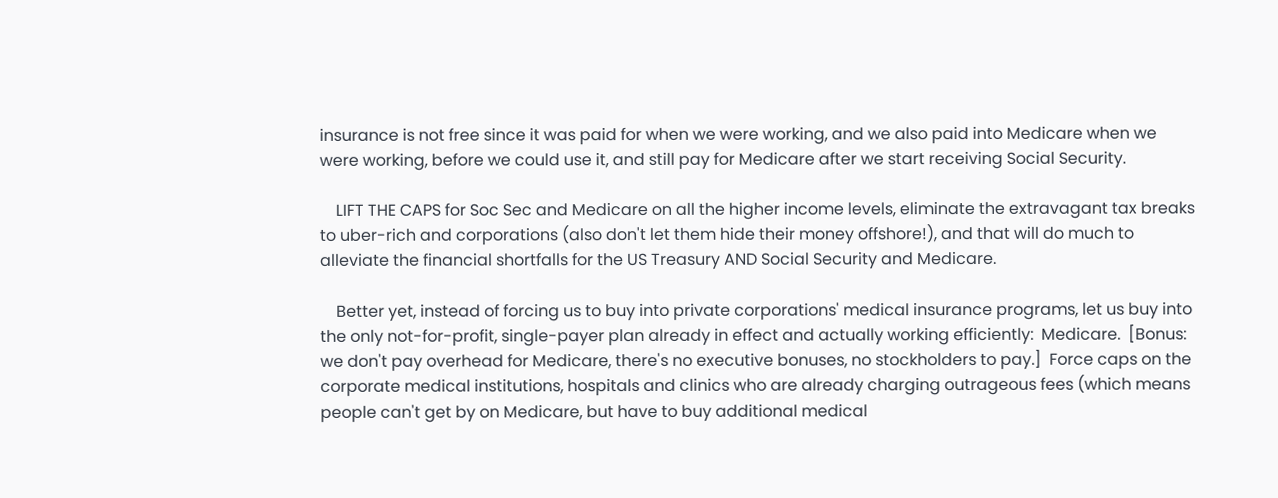insurance is not free since it was paid for when we were working, and we also paid into Medicare when we were working, before we could use it, and still pay for Medicare after we start receiving Social Security.

    LIFT THE CAPS for Soc Sec and Medicare on all the higher income levels, eliminate the extravagant tax breaks to uber-rich and corporations (also don't let them hide their money offshore!), and that will do much to alleviate the financial shortfalls for the US Treasury AND Social Security and Medicare.

    Better yet, instead of forcing us to buy into private corporations' medical insurance programs, let us buy into the only not-for-profit, single-payer plan already in effect and actually working efficiently:  Medicare.  [Bonus: we don't pay overhead for Medicare, there's no executive bonuses, no stockholders to pay.]  Force caps on the corporate medical institutions, hospitals and clinics who are already charging outrageous fees (which means people can't get by on Medicare, but have to buy additional medical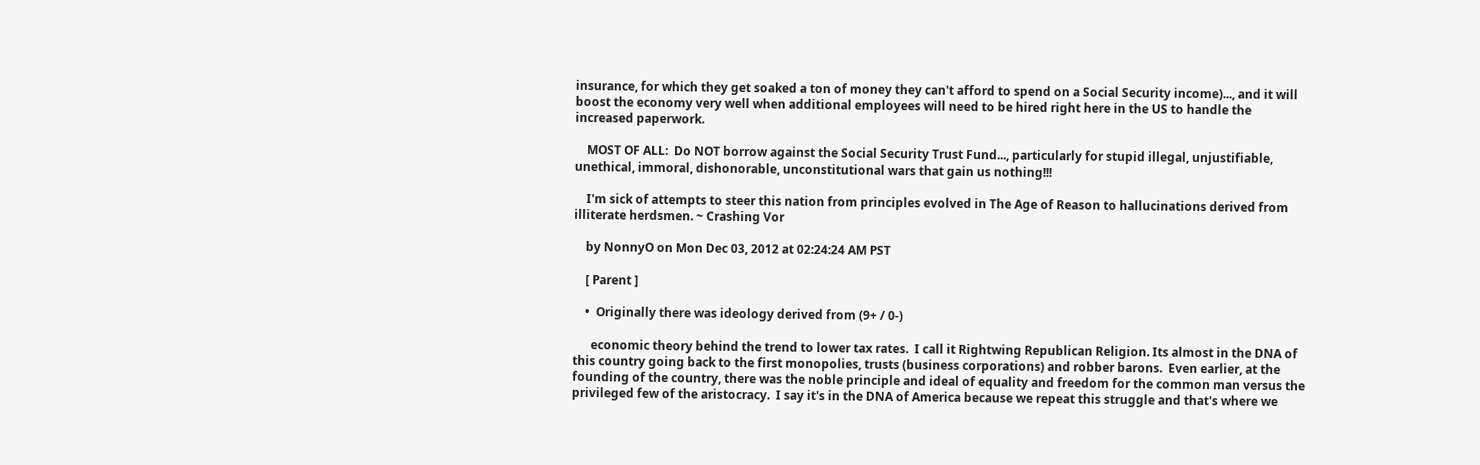insurance, for which they get soaked a ton of money they can't afford to spend on a Social Security income)..., and it will boost the economy very well when additional employees will need to be hired right here in the US to handle the increased paperwork.

    MOST OF ALL:  Do NOT borrow against the Social Security Trust Fund..., particularly for stupid illegal, unjustifiable, unethical, immoral, dishonorable, unconstitutional wars that gain us nothing!!!

    I'm sick of attempts to steer this nation from principles evolved in The Age of Reason to hallucinations derived from illiterate herdsmen. ~ Crashing Vor

    by NonnyO on Mon Dec 03, 2012 at 02:24:24 AM PST

    [ Parent ]

    •  Originally there was ideology derived from (9+ / 0-)

      economic theory behind the trend to lower tax rates.  I call it Rightwing Republican Religion. Its almost in the DNA of this country going back to the first monopolies, trusts (business corporations) and robber barons.  Even earlier, at the founding of the country, there was the noble principle and ideal of equality and freedom for the common man versus the privileged few of the aristocracy.  I say it's in the DNA of America because we repeat this struggle and that's where we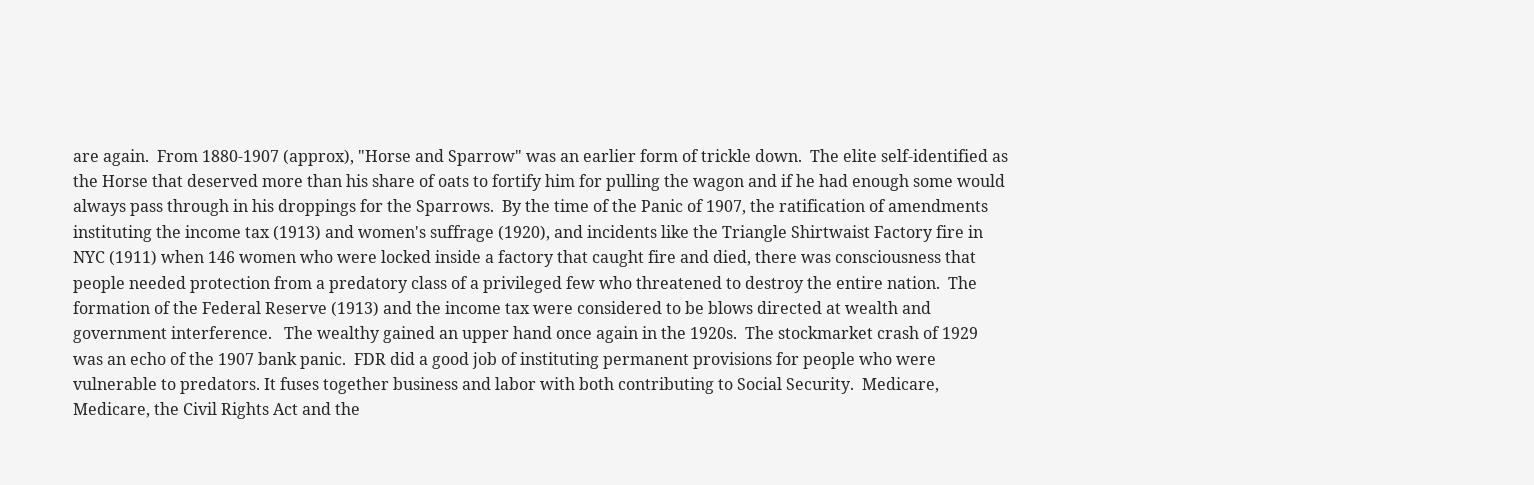are again.  From 1880-1907 (approx), "Horse and Sparrow" was an earlier form of trickle down.  The elite self-identified as the Horse that deserved more than his share of oats to fortify him for pulling the wagon and if he had enough some would always pass through in his droppings for the Sparrows.  By the time of the Panic of 1907, the ratification of amendments instituting the income tax (1913) and women's suffrage (1920), and incidents like the Triangle Shirtwaist Factory fire in NYC (1911) when 146 women who were locked inside a factory that caught fire and died, there was consciousness that people needed protection from a predatory class of a privileged few who threatened to destroy the entire nation.  The formation of the Federal Reserve (1913) and the income tax were considered to be blows directed at wealth and government interference.   The wealthy gained an upper hand once again in the 1920s.  The stockmarket crash of 1929 was an echo of the 1907 bank panic.  FDR did a good job of instituting permanent provisions for people who were vulnerable to predators. It fuses together business and labor with both contributing to Social Security.  Medicare, Medicare, the Civil Rights Act and the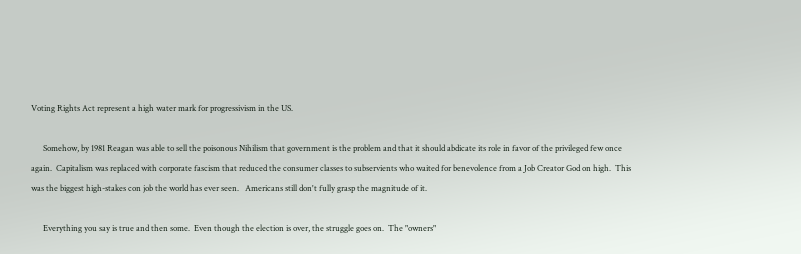Voting Rights Act represent a high water mark for progressivism in the US.

      Somehow, by 1981 Reagan was able to sell the poisonous Nihilism that government is the problem and that it should abdicate its role in favor of the privileged few once again.  Capitalism was replaced with corporate fascism that reduced the consumer classes to subservients who waited for benevolence from a Job Creator God on high.  This was the biggest high-stakes con job the world has ever seen.   Americans still don't fully grasp the magnitude of it.

      Everything you say is true and then some.  Even though the election is over, the struggle goes on.  The "owners"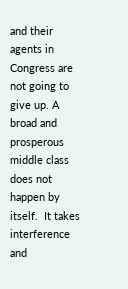and their agents in Congress are not going to give up. A broad and prosperous middle class does not happen by itself.  It takes interference and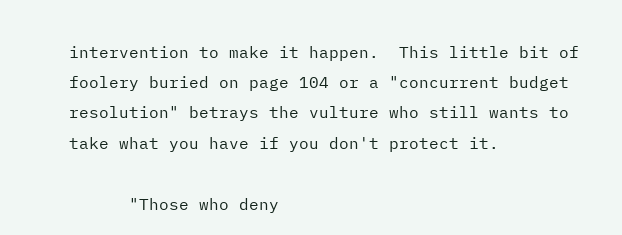intervention to make it happen.  This little bit of foolery buried on page 104 or a "concurrent budget resolution" betrays the vulture who still wants to take what you have if you don't protect it.

      "Those who deny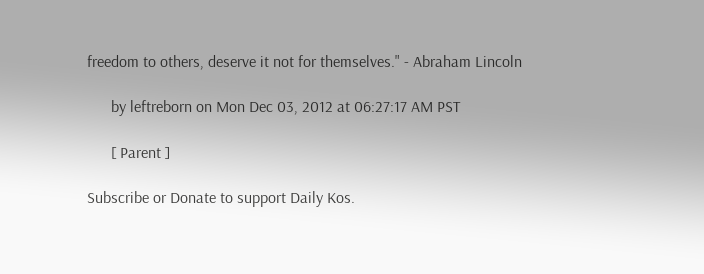freedom to others, deserve it not for themselves." - Abraham Lincoln

      by leftreborn on Mon Dec 03, 2012 at 06:27:17 AM PST

      [ Parent ]

Subscribe or Donate to support Daily Kos.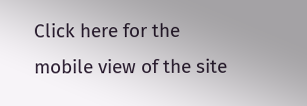Click here for the mobile view of the site